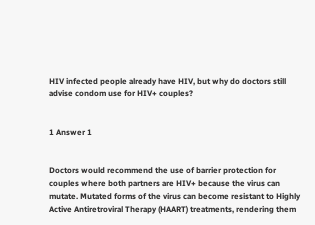HIV infected people already have HIV, but why do doctors still advise condom use for HIV+ couples?


1 Answer 1


Doctors would recommend the use of barrier protection for couples where both partners are HIV+ because the virus can mutate. Mutated forms of the virus can become resistant to Highly Active Antiretroviral Therapy (HAART) treatments, rendering them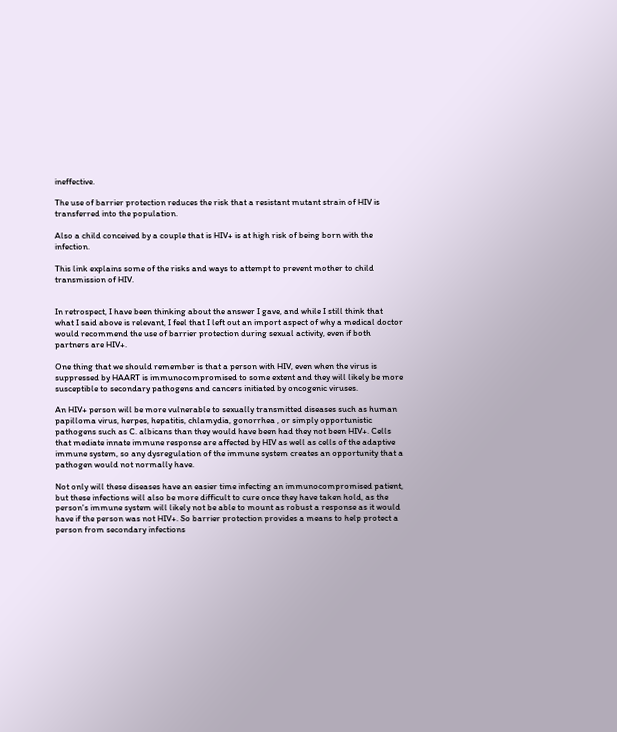ineffective.

The use of barrier protection reduces the risk that a resistant mutant strain of HIV is transferred into the population.

Also a child conceived by a couple that is HIV+ is at high risk of being born with the infection.

This link explains some of the risks and ways to attempt to prevent mother to child transmission of HIV.


In retrospect, I have been thinking about the answer I gave, and while I still think that what I said above is relevant, I feel that I left out an import aspect of why a medical doctor would recommend the use of barrier protection during sexual activity, even if both partners are HIV+.

One thing that we should remember is that a person with HIV, even when the virus is suppressed by HAART is immunocompromised to some extent and they will likely be more susceptible to secondary pathogens and cancers initiated by oncogenic viruses.

An HIV+ person will be more vulnerable to sexually transmitted diseases such as human papilloma virus, herpes, hepatitis, chlamydia, gonorrhea , or simply opportunistic pathogens such as C. albicans than they would have been had they not been HIV+. Cells that mediate innate immune response are affected by HIV as well as cells of the adaptive immune system, so any dysregulation of the immune system creates an opportunity that a pathogen would not normally have.

Not only will these diseases have an easier time infecting an immunocompromised patient, but these infections will also be more difficult to cure once they have taken hold, as the person's immune system will likely not be able to mount as robust a response as it would have if the person was not HIV+. So barrier protection provides a means to help protect a person from secondary infections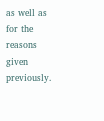as well as for the reasons given previously.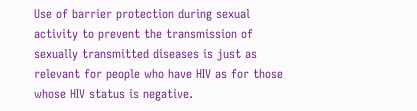Use of barrier protection during sexual activity to prevent the transmission of sexually transmitted diseases is just as relevant for people who have HIV as for those whose HIV status is negative.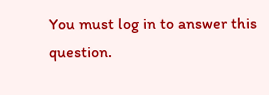You must log in to answer this question.